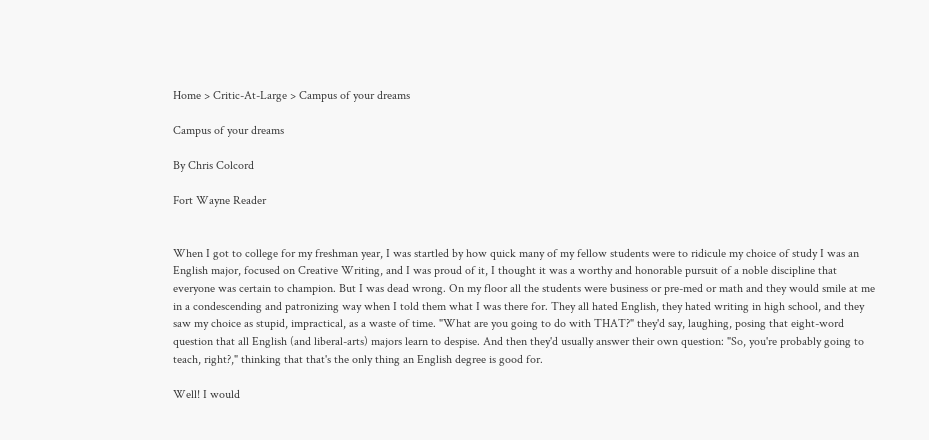Home > Critic-At-Large > Campus of your dreams

Campus of your dreams

By Chris Colcord

Fort Wayne Reader


When I got to college for my freshman year, I was startled by how quick many of my fellow students were to ridicule my choice of study I was an English major, focused on Creative Writing, and I was proud of it, I thought it was a worthy and honorable pursuit of a noble discipline that everyone was certain to champion. But I was dead wrong. On my floor all the students were business or pre-med or math and they would smile at me in a condescending and patronizing way when I told them what I was there for. They all hated English, they hated writing in high school, and they saw my choice as stupid, impractical, as a waste of time. "What are you going to do with THAT?" they'd say, laughing, posing that eight-word question that all English (and liberal-arts) majors learn to despise. And then they'd usually answer their own question: "So, you're probably going to teach, right?," thinking that that's the only thing an English degree is good for.

Well! I would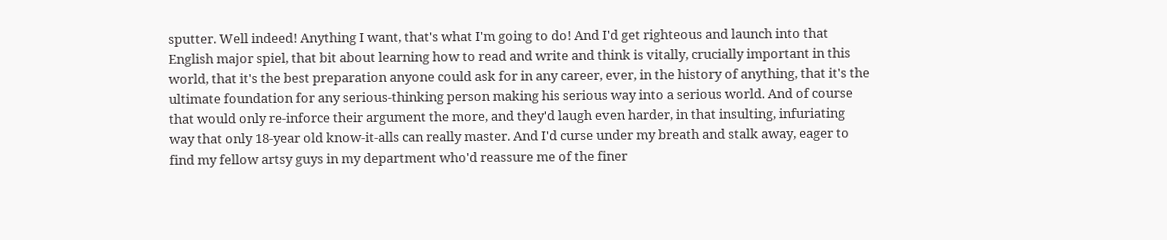sputter. Well indeed! Anything I want, that's what I'm going to do! And I'd get righteous and launch into that English major spiel, that bit about learning how to read and write and think is vitally, crucially important in this world, that it's the best preparation anyone could ask for in any career, ever, in the history of anything, that it's the ultimate foundation for any serious-thinking person making his serious way into a serious world. And of course that would only re-inforce their argument the more, and they'd laugh even harder, in that insulting, infuriating way that only 18-year old know-it-alls can really master. And I'd curse under my breath and stalk away, eager to find my fellow artsy guys in my department who'd reassure me of the finer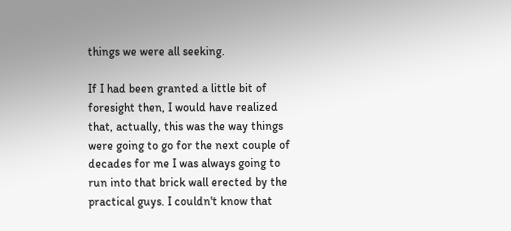things we were all seeking.

If I had been granted a little bit of foresight then, I would have realized that, actually, this was the way things were going to go for the next couple of decades for me I was always going to run into that brick wall erected by the practical guys. I couldn't know that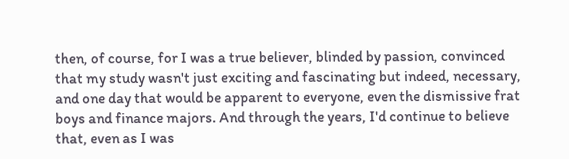then, of course, for I was a true believer, blinded by passion, convinced that my study wasn't just exciting and fascinating but indeed, necessary, and one day that would be apparent to everyone, even the dismissive frat boys and finance majors. And through the years, I'd continue to believe that, even as I was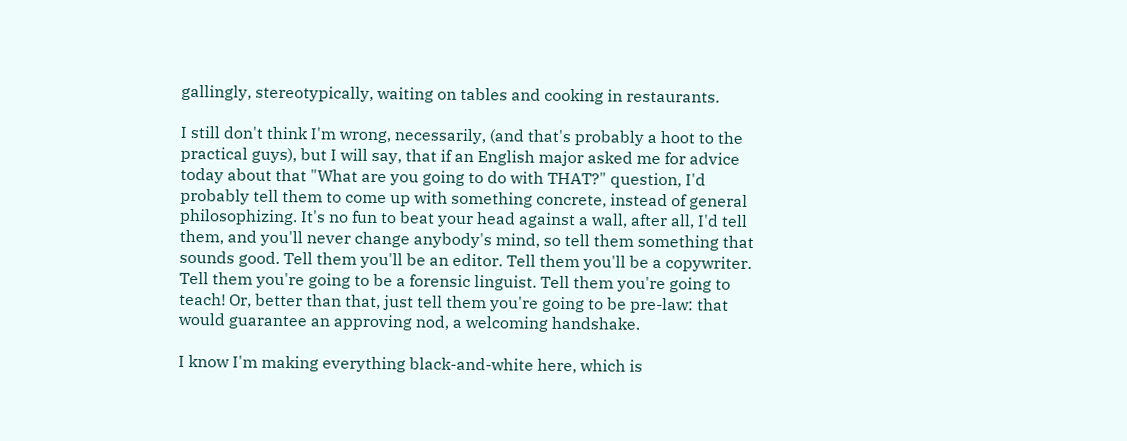gallingly, stereotypically, waiting on tables and cooking in restaurants.

I still don't think I'm wrong, necessarily, (and that's probably a hoot to the practical guys), but I will say, that if an English major asked me for advice today about that "What are you going to do with THAT?" question, I'd probably tell them to come up with something concrete, instead of general philosophizing. It's no fun to beat your head against a wall, after all, I'd tell them, and you'll never change anybody's mind, so tell them something that sounds good. Tell them you'll be an editor. Tell them you'll be a copywriter. Tell them you're going to be a forensic linguist. Tell them you're going to teach! Or, better than that, just tell them you're going to be pre-law: that would guarantee an approving nod, a welcoming handshake.

I know I'm making everything black-and-white here, which is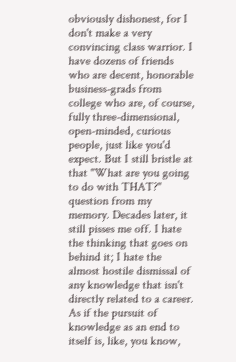obviously dishonest, for I don't make a very convincing class warrior. I have dozens of friends who are decent, honorable business-grads from college who are, of course, fully three-dimensional, open-minded, curious people, just like you'd expect. But I still bristle at that "What are you going to do with THAT?" question from my memory. Decades later, it still pisses me off. I hate the thinking that goes on behind it; I hate the almost hostile dismissal of any knowledge that isn't directly related to a career. As if the pursuit of knowledge as an end to itself is, like, you know,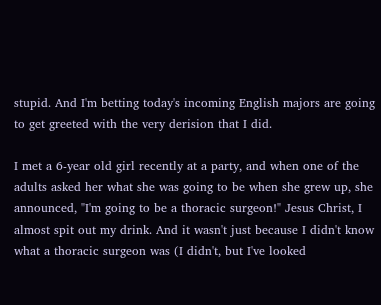stupid. And I'm betting today's incoming English majors are going to get greeted with the very derision that I did.

I met a 6-year old girl recently at a party, and when one of the adults asked her what she was going to be when she grew up, she announced, "I'm going to be a thoracic surgeon!" Jesus Christ, I almost spit out my drink. And it wasn't just because I didn't know what a thoracic surgeon was (I didn't, but I've looked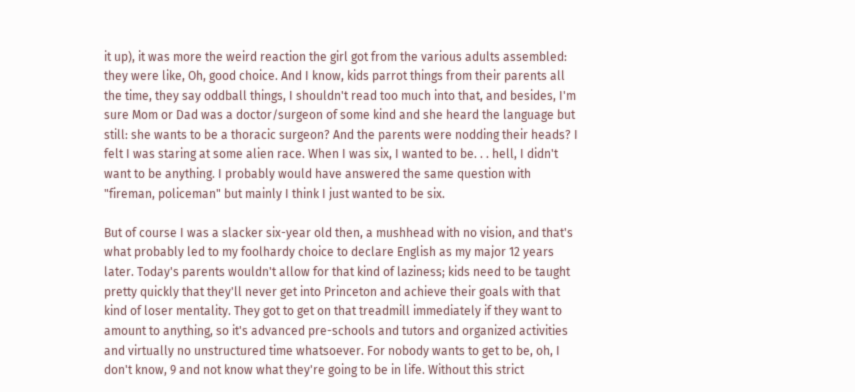it up), it was more the weird reaction the girl got from the various adults assembled: they were like, Oh, good choice. And I know, kids parrot things from their parents all the time, they say oddball things, I shouldn't read too much into that, and besides, I'm sure Mom or Dad was a doctor/surgeon of some kind and she heard the language but still: she wants to be a thoracic surgeon? And the parents were nodding their heads? I felt I was staring at some alien race. When I was six, I wanted to be. . . hell, I didn't want to be anything. I probably would have answered the same question with "fireman, policeman" but mainly I think I just wanted to be six.

But of course I was a slacker six-year old then, a mushhead with no vision, and that's what probably led to my foolhardy choice to declare English as my major 12 years later. Today's parents wouldn't allow for that kind of laziness; kids need to be taught pretty quickly that they'll never get into Princeton and achieve their goals with that kind of loser mentality. They got to get on that treadmill immediately if they want to amount to anything, so it's advanced pre-schools and tutors and organized activities and virtually no unstructured time whatsoever. For nobody wants to get to be, oh, I don't know, 9 and not know what they're going to be in life. Without this strict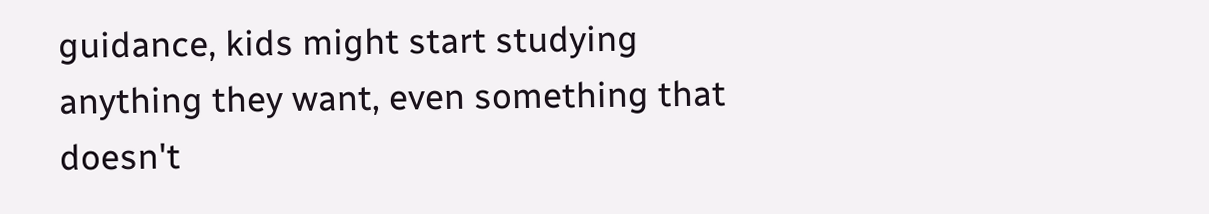guidance, kids might start studying anything they want, even something that doesn't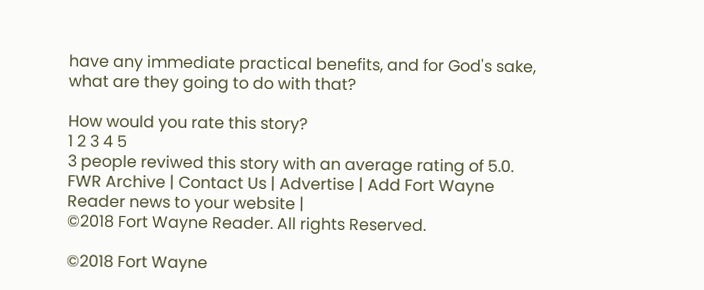have any immediate practical benefits, and for God's sake, what are they going to do with that?

How would you rate this story?
1 2 3 4 5
3 people reviwed this story with an average rating of 5.0.
FWR Archive | Contact Us | Advertise | Add Fort Wayne Reader news to your website |
©2018 Fort Wayne Reader. All rights Reserved.

©2018 Fort Wayne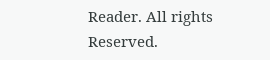Reader. All rights Reserved.